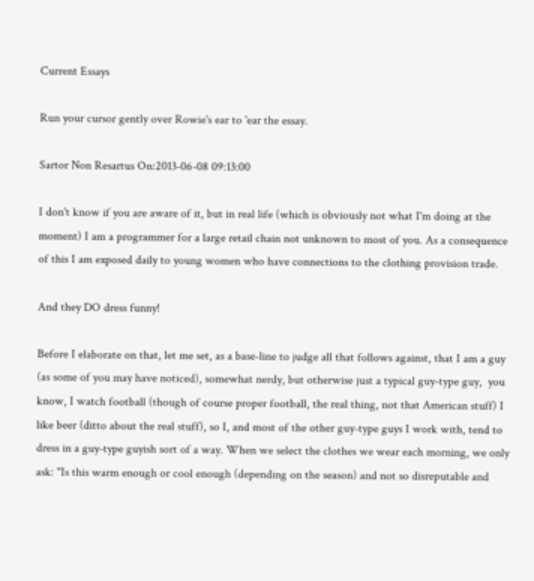Current Essays

Run your cursor gently over Rowie's ear to 'ear the essay.

Sartor Non Resartus On:2013-06-08 09:13:00

I don't know if you are aware of it, but in real life (which is obviously not what I'm doing at the moment) I am a programmer for a large retail chain not unknown to most of you. As a consequence of this I am exposed daily to young women who have connections to the clothing provision trade.

And they DO dress funny!

Before I elaborate on that, let me set, as a base-line to judge all that follows against, that I am a guy (as some of you may have noticed), somewhat nerdy, but otherwise just a typical guy-type guy,  you know, I watch football (though of course proper football, the real thing, not that American stuff) I like beer (ditto about the real stuff), so I, and most of the other guy-type guys I work with, tend to dress in a guy-type guyish sort of a way. When we select the clothes we wear each morning, we only ask: "Is this warm enough or cool enough (depending on the season) and not so disreputable and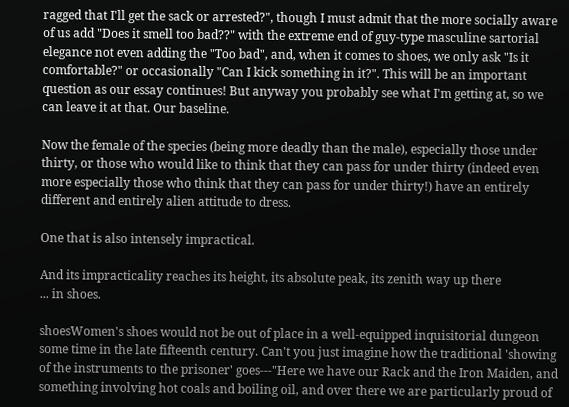ragged that I'll get the sack or arrested?", though I must admit that the more socially aware of us add "Does it smell too bad??" with the extreme end of guy-type masculine sartorial elegance not even adding the "Too bad", and, when it comes to shoes, we only ask "Is it comfortable?" or occasionally "Can I kick something in it?". This will be an important question as our essay continues! But anyway you probably see what I'm getting at, so we can leave it at that. Our baseline.

Now the female of the species (being more deadly than the male), especially those under thirty, or those who would like to think that they can pass for under thirty (indeed even more especially those who think that they can pass for under thirty!) have an entirely different and entirely alien attitude to dress.

One that is also intensely impractical.

And its impracticality reaches its height, its absolute peak, its zenith way up there
... in shoes.

shoesWomen's shoes would not be out of place in a well-equipped inquisitorial dungeon some time in the late fifteenth century. Can't you just imagine how the traditional 'showing of the instruments to the prisoner' goes---"Here we have our Rack and the Iron Maiden, and something involving hot coals and boiling oil, and over there we are particularly proud of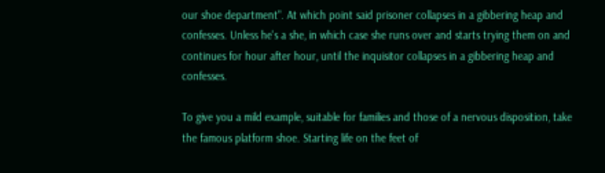our shoe department". At which point said prisoner collapses in a gibbering heap and confesses. Unless he's a she, in which case she runs over and starts trying them on and continues for hour after hour, until the inquisitor collapses in a gibbering heap and confesses.

To give you a mild example, suitable for families and those of a nervous disposition, take the famous platform shoe. Starting life on the feet of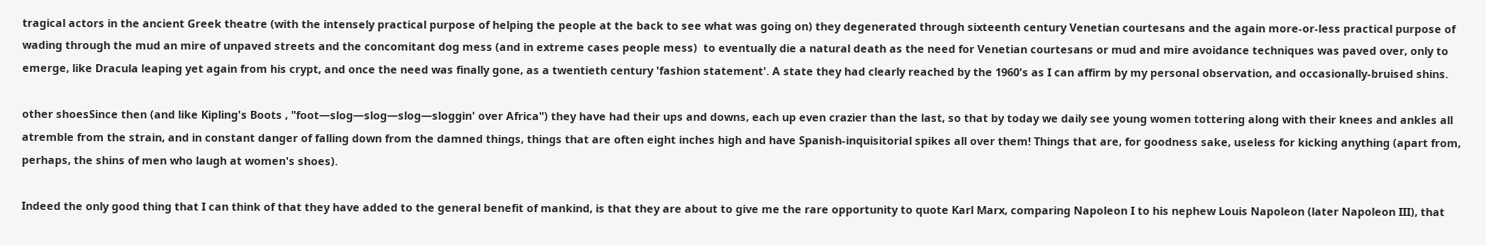tragical actors in the ancient Greek theatre (with the intensely practical purpose of helping the people at the back to see what was going on) they degenerated through sixteenth century Venetian courtesans and the again more-or-less practical purpose of wading through the mud an mire of unpaved streets and the concomitant dog mess (and in extreme cases people mess)  to eventually die a natural death as the need for Venetian courtesans or mud and mire avoidance techniques was paved over, only to emerge, like Dracula leaping yet again from his crypt, and once the need was finally gone, as a twentieth century 'fashion statement'. A state they had clearly reached by the 1960's as I can affirm by my personal observation, and occasionally-bruised shins.

other shoesSince then (and like Kipling's Boots , "foot—slog—slog—slog—sloggin' over Africa") they have had their ups and downs, each up even crazier than the last, so that by today we daily see young women tottering along with their knees and ankles all atremble from the strain, and in constant danger of falling down from the damned things, things that are often eight inches high and have Spanish-inquisitorial spikes all over them! Things that are, for goodness sake, useless for kicking anything (apart from, perhaps, the shins of men who laugh at women's shoes).

Indeed the only good thing that I can think of that they have added to the general benefit of mankind, is that they are about to give me the rare opportunity to quote Karl Marx, comparing Napoleon I to his nephew Louis Napoleon (later Napoleon III), that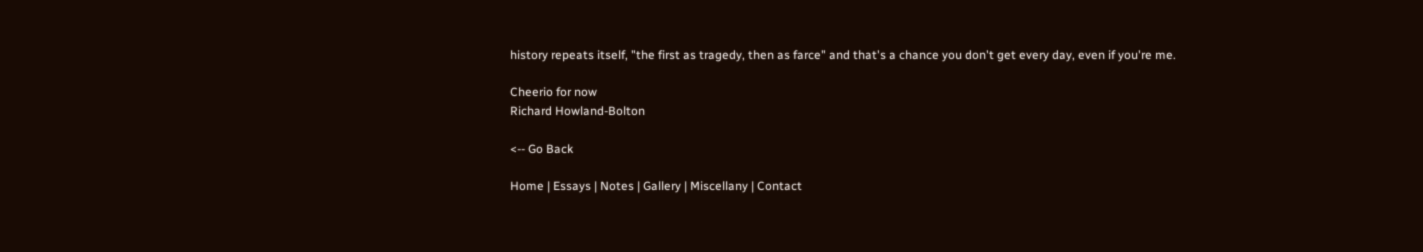history repeats itself, "the first as tragedy, then as farce" and that's a chance you don't get every day, even if you're me.

Cheerio for now
Richard Howland-Bolton

<-- Go Back

Home | Essays | Notes | Gallery | Miscellany | Contact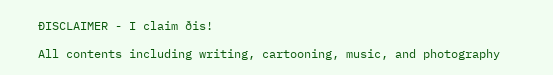ÐISCLAIMER - I claim ðis!

All contents including writing, cartooning, music, and photography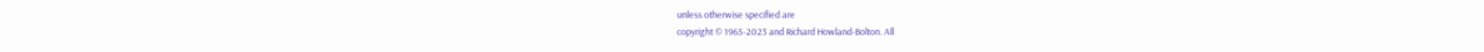unless otherwise specified are
copyright © 1965-2023 and Richard Howland-Bolton. All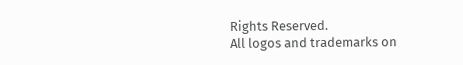Rights Reserved.
All logos and trademarks on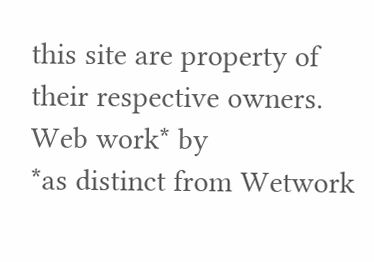this site are property of their respective owners.
Web work* by
*as distinct from Wetwork